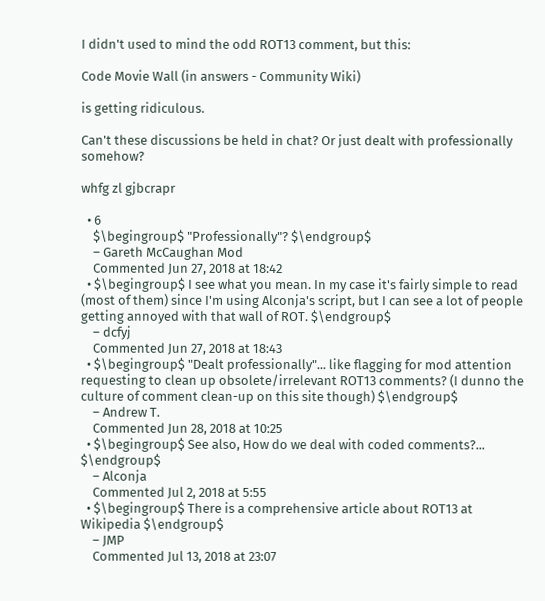I didn't used to mind the odd ROT13 comment, but this:

Code Movie Wall (in answers - Community Wiki)

is getting ridiculous.

Can't these discussions be held in chat? Or just dealt with professionally somehow?

whfg zl gjbcrapr

  • 6
    $\begingroup$ "Professionally"? $\endgroup$
    – Gareth McCaughan Mod
    Commented Jun 27, 2018 at 18:42
  • $\begingroup$ I see what you mean. In my case it's fairly simple to read (most of them) since I'm using Alconja's script, but I can see a lot of people getting annoyed with that wall of ROT. $\endgroup$
    – dcfyj
    Commented Jun 27, 2018 at 18:43
  • $\begingroup$ "Dealt professionally"... like flagging for mod attention requesting to clean up obsolete/irrelevant ROT13 comments? (I dunno the culture of comment clean-up on this site though) $\endgroup$
    – Andrew T.
    Commented Jun 28, 2018 at 10:25
  • $\begingroup$ See also, How do we deal with coded comments?... $\endgroup$
    – Alconja
    Commented Jul 2, 2018 at 5:55
  • $\begingroup$ There is a comprehensive article about ROT13 at Wikipedia $\endgroup$
    – JMP
    Commented Jul 13, 2018 at 23:07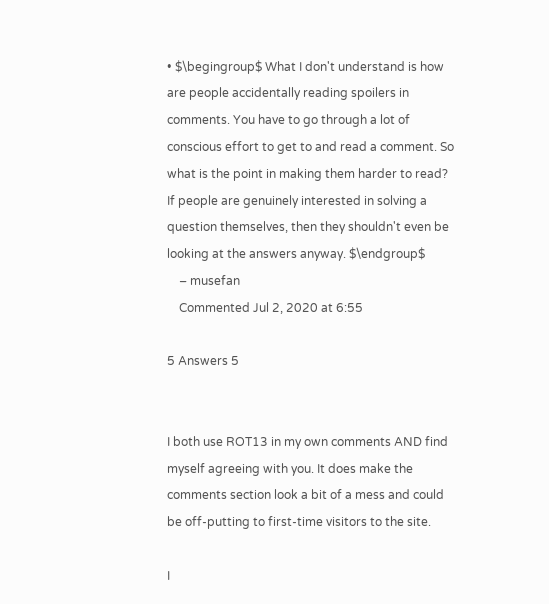• $\begingroup$ What I don't understand is how are people accidentally reading spoilers in comments. You have to go through a lot of conscious effort to get to and read a comment. So what is the point in making them harder to read? If people are genuinely interested in solving a question themselves, then they shouldn't even be looking at the answers anyway. $\endgroup$
    – musefan
    Commented Jul 2, 2020 at 6:55

5 Answers 5


I both use ROT13 in my own comments AND find myself agreeing with you. It does make the comments section look a bit of a mess and could be off-putting to first-time visitors to the site.

I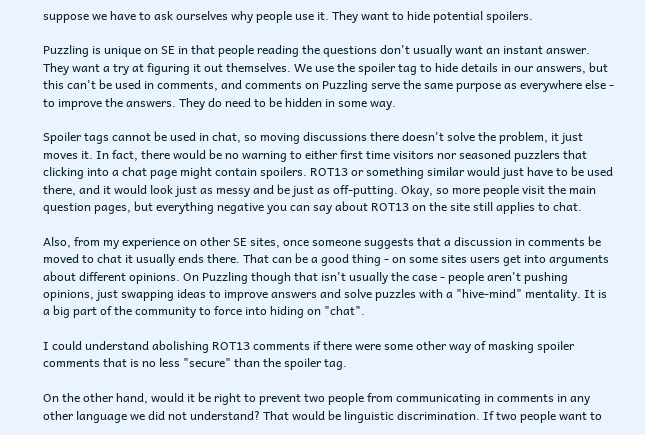suppose we have to ask ourselves why people use it. They want to hide potential spoilers.

Puzzling is unique on SE in that people reading the questions don't usually want an instant answer. They want a try at figuring it out themselves. We use the spoiler tag to hide details in our answers, but this can't be used in comments, and comments on Puzzling serve the same purpose as everywhere else - to improve the answers. They do need to be hidden in some way.

Spoiler tags cannot be used in chat, so moving discussions there doesn't solve the problem, it just moves it. In fact, there would be no warning to either first time visitors nor seasoned puzzlers that clicking into a chat page might contain spoilers. ROT13 or something similar would just have to be used there, and it would look just as messy and be just as off-putting. Okay, so more people visit the main question pages, but everything negative you can say about ROT13 on the site still applies to chat.

Also, from my experience on other SE sites, once someone suggests that a discussion in comments be moved to chat it usually ends there. That can be a good thing - on some sites users get into arguments about different opinions. On Puzzling though that isn't usually the case - people aren't pushing opinions, just swapping ideas to improve answers and solve puzzles with a "hive-mind" mentality. It is a big part of the community to force into hiding on "chat".

I could understand abolishing ROT13 comments if there were some other way of masking spoiler comments that is no less "secure" than the spoiler tag.

On the other hand, would it be right to prevent two people from communicating in comments in any other language we did not understand? That would be linguistic discrimination. If two people want to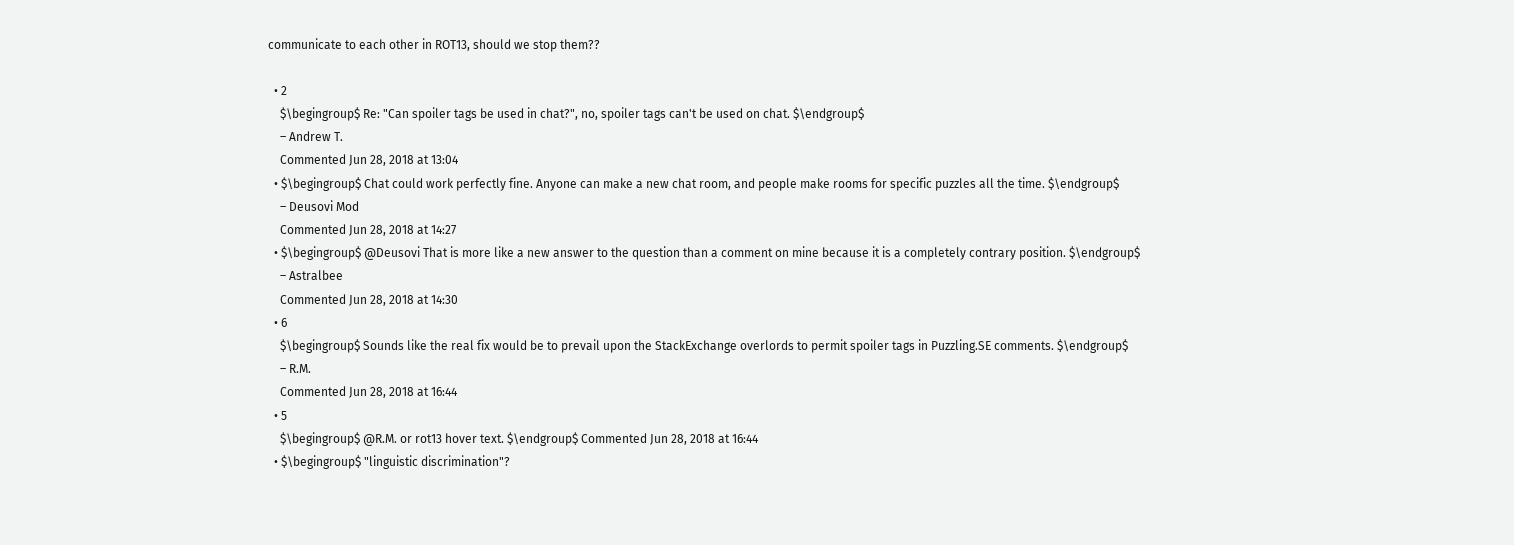communicate to each other in ROT13, should we stop them??

  • 2
    $\begingroup$ Re: "Can spoiler tags be used in chat?", no, spoiler tags can't be used on chat. $\endgroup$
    – Andrew T.
    Commented Jun 28, 2018 at 13:04
  • $\begingroup$ Chat could work perfectly fine. Anyone can make a new chat room, and people make rooms for specific puzzles all the time. $\endgroup$
    – Deusovi Mod
    Commented Jun 28, 2018 at 14:27
  • $\begingroup$ @Deusovi That is more like a new answer to the question than a comment on mine because it is a completely contrary position. $\endgroup$
    – Astralbee
    Commented Jun 28, 2018 at 14:30
  • 6
    $\begingroup$ Sounds like the real fix would be to prevail upon the StackExchange overlords to permit spoiler tags in Puzzling.SE comments. $\endgroup$
    – R.M.
    Commented Jun 28, 2018 at 16:44
  • 5
    $\begingroup$ @R.M. or rot13 hover text. $\endgroup$ Commented Jun 28, 2018 at 16:44
  • $\begingroup$ "linguistic discrimination"?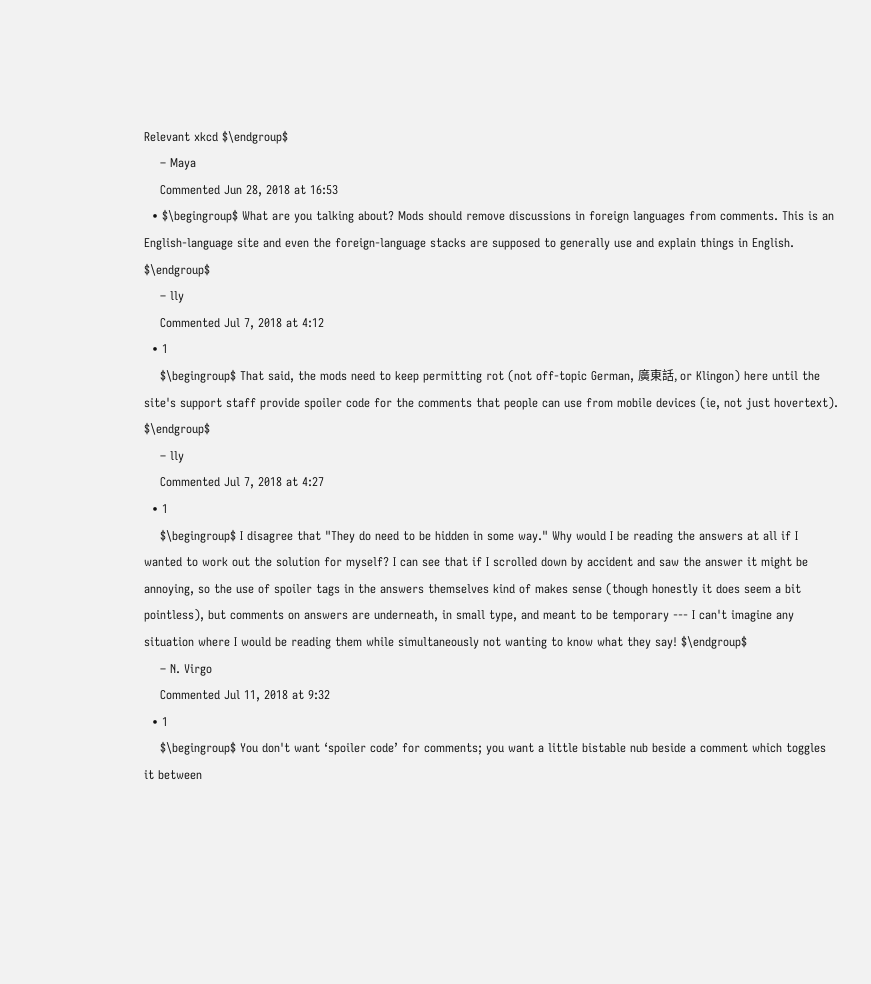Relevant xkcd $\endgroup$
    – Maya
    Commented Jun 28, 2018 at 16:53
  • $\begingroup$ What are you talking about? Mods should remove discussions in foreign languages from comments. This is an English-language site and even the foreign-language stacks are supposed to generally use and explain things in English. $\endgroup$
    – lly
    Commented Jul 7, 2018 at 4:12
  • 1
    $\begingroup$ That said, the mods need to keep permitting rot (not off-topic German, 廣東話, or Klingon) here until the site's support staff provide spoiler code for the comments that people can use from mobile devices (ie, not just hovertext). $\endgroup$
    – lly
    Commented Jul 7, 2018 at 4:27
  • 1
    $\begingroup$ I disagree that "They do need to be hidden in some way." Why would I be reading the answers at all if I wanted to work out the solution for myself? I can see that if I scrolled down by accident and saw the answer it might be annoying, so the use of spoiler tags in the answers themselves kind of makes sense (though honestly it does seem a bit pointless), but comments on answers are underneath, in small type, and meant to be temporary --- I can't imagine any situation where I would be reading them while simultaneously not wanting to know what they say! $\endgroup$
    – N. Virgo
    Commented Jul 11, 2018 at 9:32
  • 1
    $\begingroup$ You don't want ‘spoiler code’ for comments; you want a little bistable nub beside a comment which toggles it between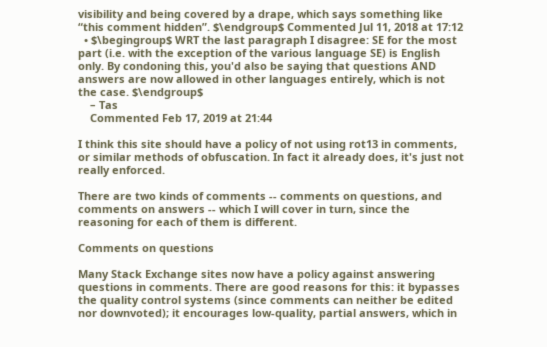visibility and being covered by a drape, which says something like “this comment hidden”. $\endgroup$ Commented Jul 11, 2018 at 17:12
  • $\begingroup$ WRT the last paragraph I disagree: SE for the most part (i.e. with the exception of the various language SE) is English only. By condoning this, you'd also be saying that questions AND answers are now allowed in other languages entirely, which is not the case. $\endgroup$
    – Tas
    Commented Feb 17, 2019 at 21:44

I think this site should have a policy of not using rot13 in comments, or similar methods of obfuscation. In fact it already does, it's just not really enforced.

There are two kinds of comments -- comments on questions, and comments on answers -- which I will cover in turn, since the reasoning for each of them is different.

Comments on questions

Many Stack Exchange sites now have a policy against answering questions in comments. There are good reasons for this: it bypasses the quality control systems (since comments can neither be edited nor downvoted); it encourages low-quality, partial answers, which in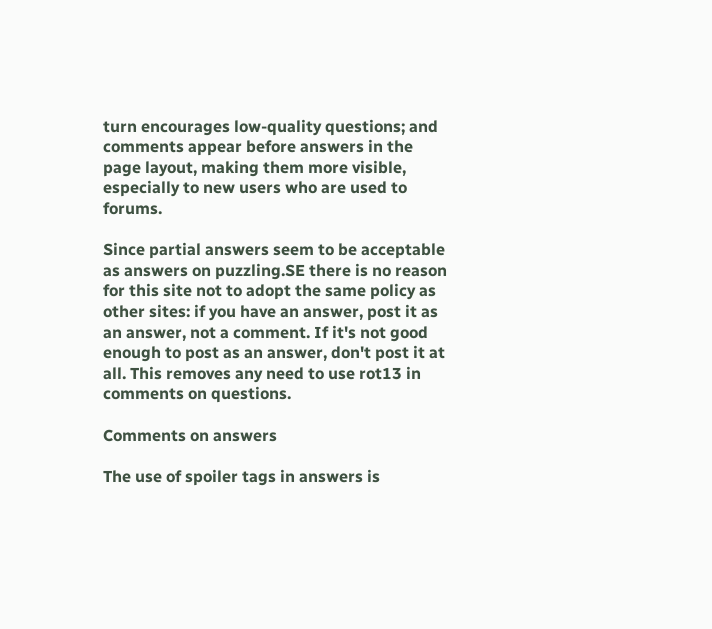turn encourages low-quality questions; and comments appear before answers in the page layout, making them more visible, especially to new users who are used to forums.

Since partial answers seem to be acceptable as answers on puzzling.SE there is no reason for this site not to adopt the same policy as other sites: if you have an answer, post it as an answer, not a comment. If it's not good enough to post as an answer, don't post it at all. This removes any need to use rot13 in comments on questions.

Comments on answers

The use of spoiler tags in answers is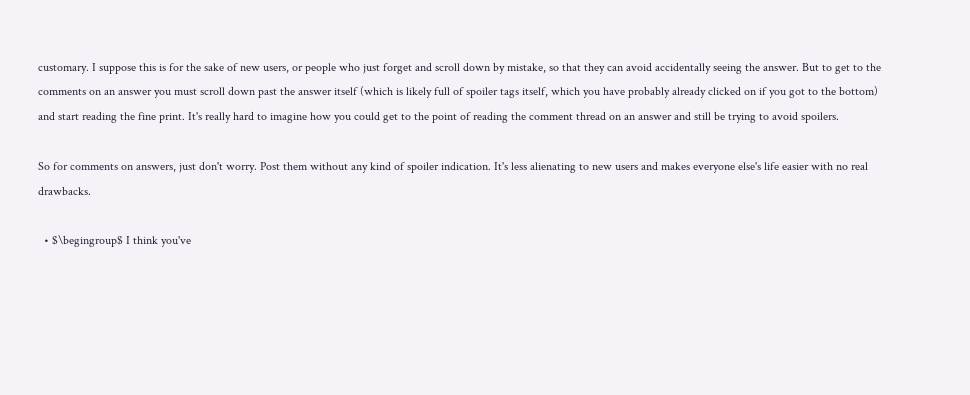customary. I suppose this is for the sake of new users, or people who just forget and scroll down by mistake, so that they can avoid accidentally seeing the answer. But to get to the comments on an answer you must scroll down past the answer itself (which is likely full of spoiler tags itself, which you have probably already clicked on if you got to the bottom) and start reading the fine print. It's really hard to imagine how you could get to the point of reading the comment thread on an answer and still be trying to avoid spoilers.

So for comments on answers, just don't worry. Post them without any kind of spoiler indication. It's less alienating to new users and makes everyone else's life easier with no real drawbacks.

  • $\begingroup$ I think you've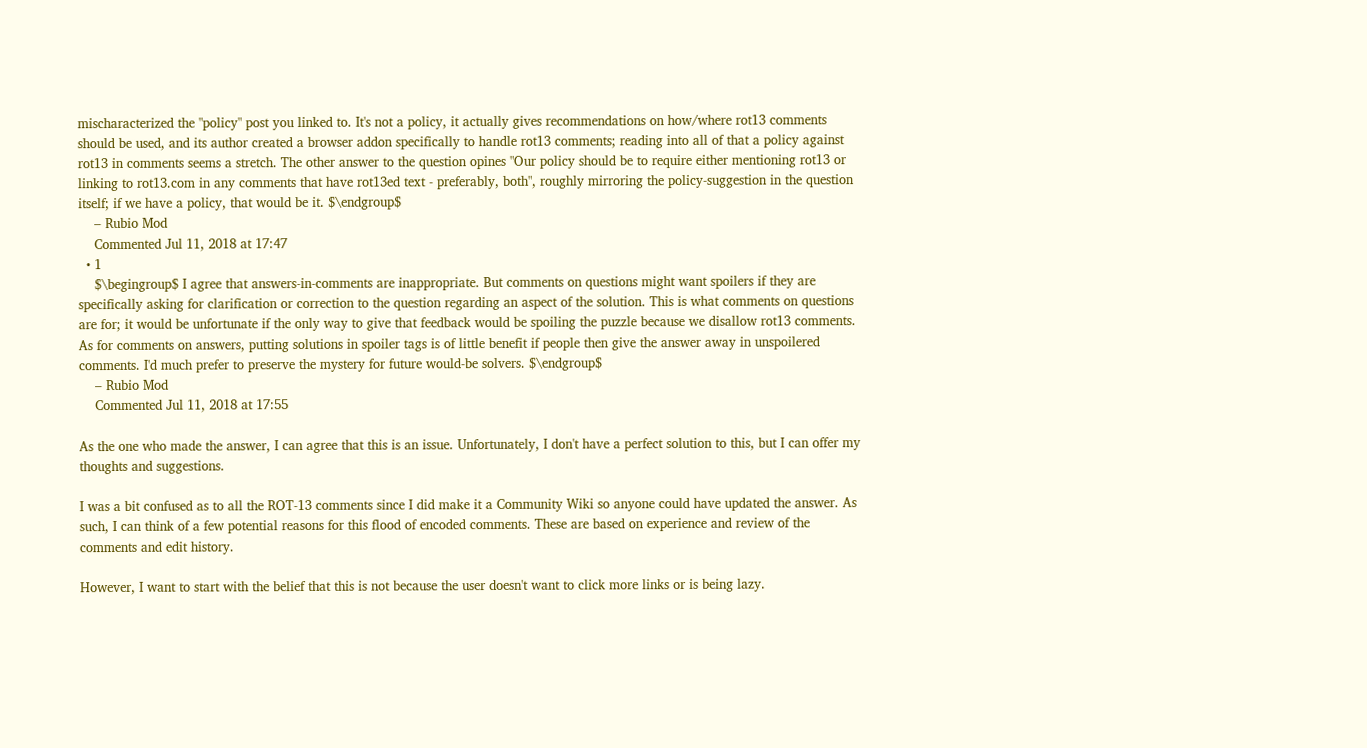mischaracterized the "policy" post you linked to. It's not a policy, it actually gives recommendations on how/where rot13 comments should be used, and its author created a browser addon specifically to handle rot13 comments; reading into all of that a policy against rot13 in comments seems a stretch. The other answer to the question opines "Our policy should be to require either mentioning rot13 or linking to rot13.com in any comments that have rot13ed text - preferably, both", roughly mirroring the policy-suggestion in the question itself; if we have a policy, that would be it. $\endgroup$
    – Rubio Mod
    Commented Jul 11, 2018 at 17:47
  • 1
    $\begingroup$ I agree that answers-in-comments are inappropriate. But comments on questions might want spoilers if they are specifically asking for clarification or correction to the question regarding an aspect of the solution. This is what comments on questions are for; it would be unfortunate if the only way to give that feedback would be spoiling the puzzle because we disallow rot13 comments. As for comments on answers, putting solutions in spoiler tags is of little benefit if people then give the answer away in unspoilered comments. I'd much prefer to preserve the mystery for future would-be solvers. $\endgroup$
    – Rubio Mod
    Commented Jul 11, 2018 at 17:55

As the one who made the answer, I can agree that this is an issue. Unfortunately, I don't have a perfect solution to this, but I can offer my thoughts and suggestions.

I was a bit confused as to all the ROT-13 comments since I did make it a Community Wiki so anyone could have updated the answer. As such, I can think of a few potential reasons for this flood of encoded comments. These are based on experience and review of the comments and edit history.

However, I want to start with the belief that this is not because the user doesn't want to click more links or is being lazy.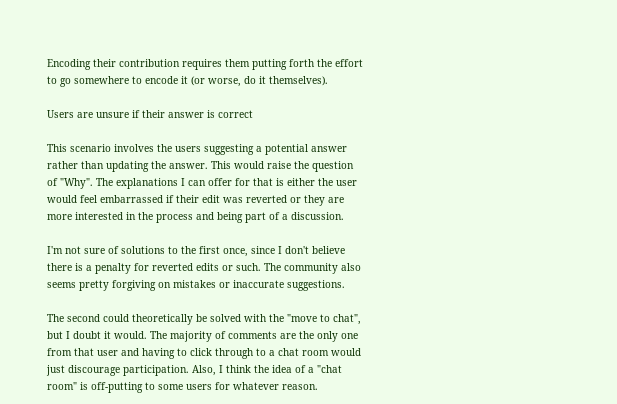Encoding their contribution requires them putting forth the effort to go somewhere to encode it (or worse, do it themselves).

Users are unsure if their answer is correct

This scenario involves the users suggesting a potential answer rather than updating the answer. This would raise the question of "Why". The explanations I can offer for that is either the user would feel embarrassed if their edit was reverted or they are more interested in the process and being part of a discussion.

I'm not sure of solutions to the first once, since I don't believe there is a penalty for reverted edits or such. The community also seems pretty forgiving on mistakes or inaccurate suggestions.

The second could theoretically be solved with the "move to chat", but I doubt it would. The majority of comments are the only one from that user and having to click through to a chat room would just discourage participation. Also, I think the idea of a "chat room" is off-putting to some users for whatever reason.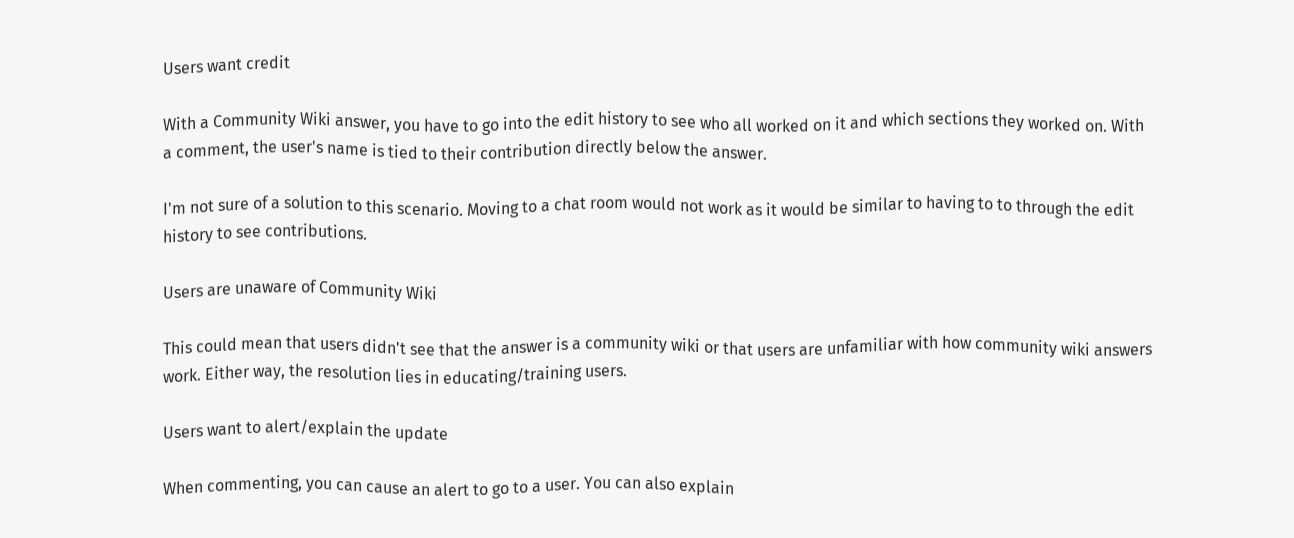Users want credit

With a Community Wiki answer, you have to go into the edit history to see who all worked on it and which sections they worked on. With a comment, the user's name is tied to their contribution directly below the answer.

I'm not sure of a solution to this scenario. Moving to a chat room would not work as it would be similar to having to to through the edit history to see contributions.

Users are unaware of Community Wiki

This could mean that users didn't see that the answer is a community wiki or that users are unfamiliar with how community wiki answers work. Either way, the resolution lies in educating/training users.

Users want to alert/explain the update

When commenting, you can cause an alert to go to a user. You can also explain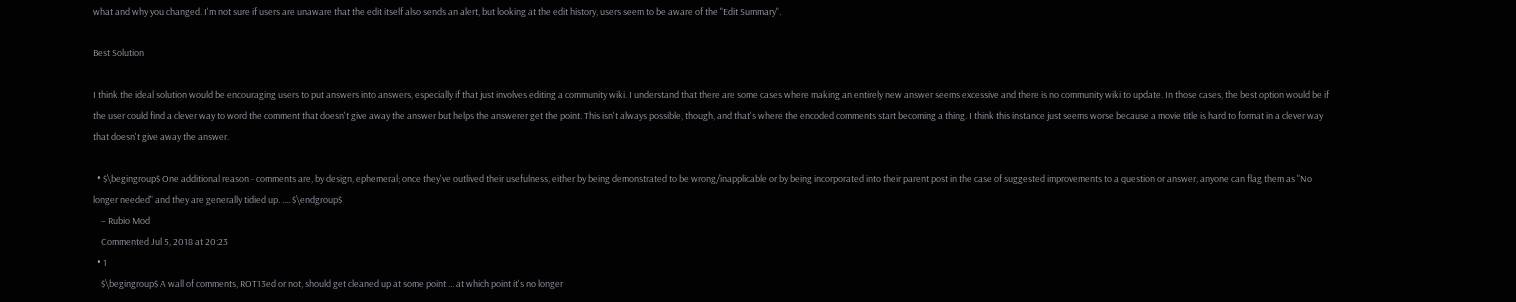what and why you changed. I'm not sure if users are unaware that the edit itself also sends an alert, but looking at the edit history, users seem to be aware of the "Edit Summary".

Best Solution

I think the ideal solution would be encouraging users to put answers into answers, especially if that just involves editing a community wiki. I understand that there are some cases where making an entirely new answer seems excessive and there is no community wiki to update. In those cases, the best option would be if the user could find a clever way to word the comment that doesn't give away the answer but helps the answerer get the point. This isn't always possible, though, and that's where the encoded comments start becoming a thing. I think this instance just seems worse because a movie title is hard to format in a clever way that doesn't give away the answer.

  • $\begingroup$ One additional reason - comments are, by design, ephemeral; once they've outlived their usefulness, either by being demonstrated to be wrong/inapplicable or by being incorporated into their parent post in the case of suggested improvements to a question or answer, anyone can flag them as "No longer needed" and they are generally tidied up. .... $\endgroup$
    – Rubio Mod
    Commented Jul 5, 2018 at 20:23
  • 1
    $\begingroup$ A wall of comments, ROT13ed or not, should get cleaned up at some point ... at which point it's no longer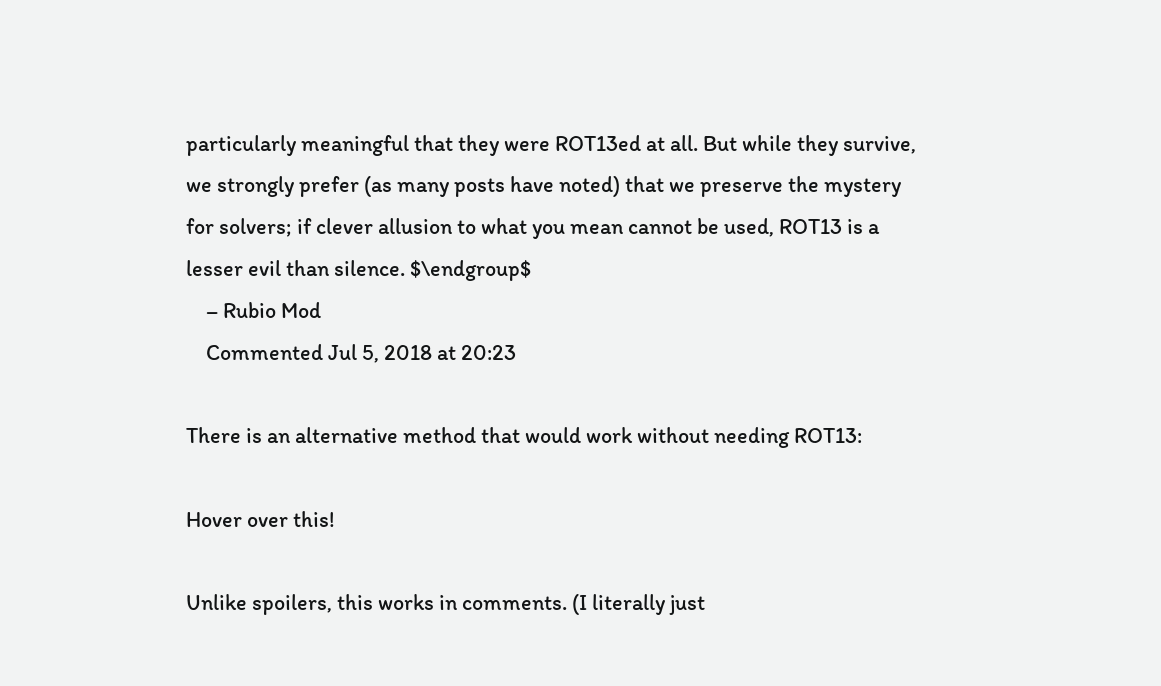particularly meaningful that they were ROT13ed at all. But while they survive, we strongly prefer (as many posts have noted) that we preserve the mystery for solvers; if clever allusion to what you mean cannot be used, ROT13 is a lesser evil than silence. $\endgroup$
    – Rubio Mod
    Commented Jul 5, 2018 at 20:23

There is an alternative method that would work without needing ROT13:

Hover over this!

Unlike spoilers, this works in comments. (I literally just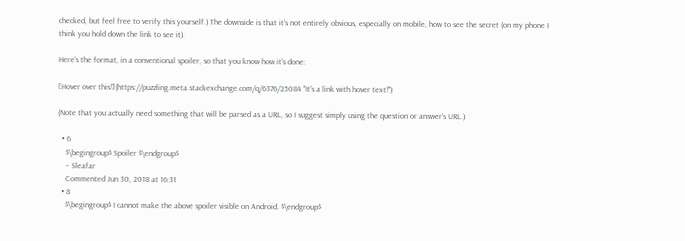checked, but feel free to verify this yourself.) The downside is that it's not entirely obvious, especially on mobile, how to see the secret (on my phone I think you hold down the link to see it).

Here's the format, in a conventional spoiler, so that you know how it's done:

[Hover over this!](https://puzzling.meta.stackexchange.com/q/6376/25084 "It's a link with hover text!")

(Note that you actually need something that will be parsed as a URL, so I suggest simply using the question or answer's URL.)

  • 6
    $\begingroup$ Spoiler $\endgroup$
    – Sleafar
    Commented Jun 30, 2018 at 16:31
  • 8
    $\begingroup$ I cannot make the above spoiler visible on Android. $\endgroup$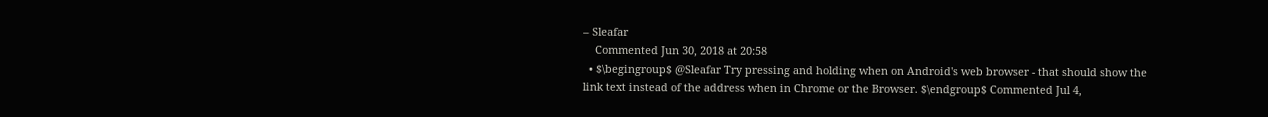– Sleafar
    Commented Jun 30, 2018 at 20:58
  • $\begingroup$ @Sleafar Try pressing and holding when on Android's web browser - that should show the link text instead of the address when in Chrome or the Browser. $\endgroup$ Commented Jul 4,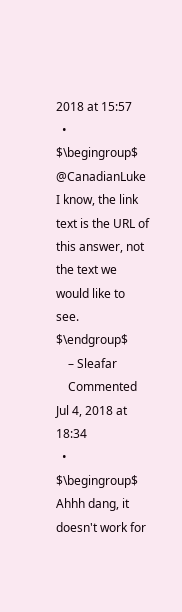2018 at 15:57
  • $\begingroup$ @CanadianLuke I know, the link text is the URL of this answer, not the text we would like to see. $\endgroup$
    – Sleafar
    Commented Jul 4, 2018 at 18:34
  • $\begingroup$ Ahhh dang, it doesn't work for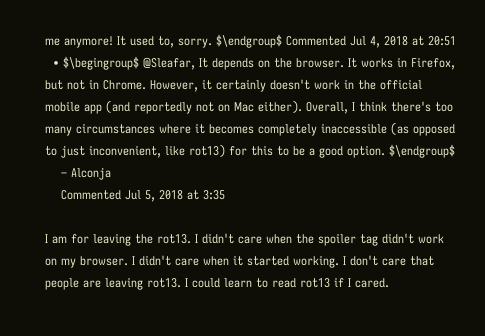me anymore! It used to, sorry. $\endgroup$ Commented Jul 4, 2018 at 20:51
  • $\begingroup$ @Sleafar, It depends on the browser. It works in Firefox, but not in Chrome. However, it certainly doesn't work in the official mobile app (and reportedly not on Mac either). Overall, I think there's too many circumstances where it becomes completely inaccessible (as opposed to just inconvenient, like rot13) for this to be a good option. $\endgroup$
    – Alconja
    Commented Jul 5, 2018 at 3:35

I am for leaving the rot13. I didn't care when the spoiler tag didn't work on my browser. I didn't care when it started working. I don't care that people are leaving rot13. I could learn to read rot13 if I cared.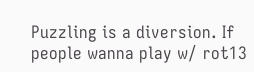Puzzling is a diversion. If people wanna play w/ rot13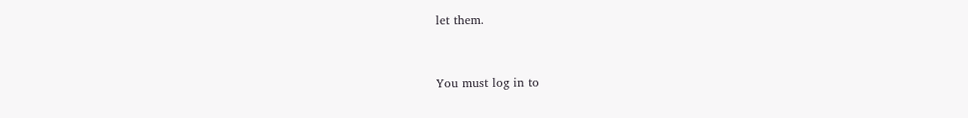let them.


You must log in to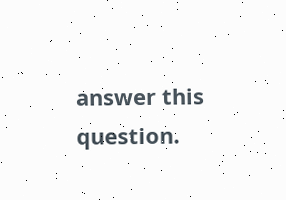answer this question.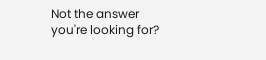Not the answer you're looking for?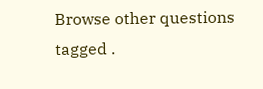Browse other questions tagged .